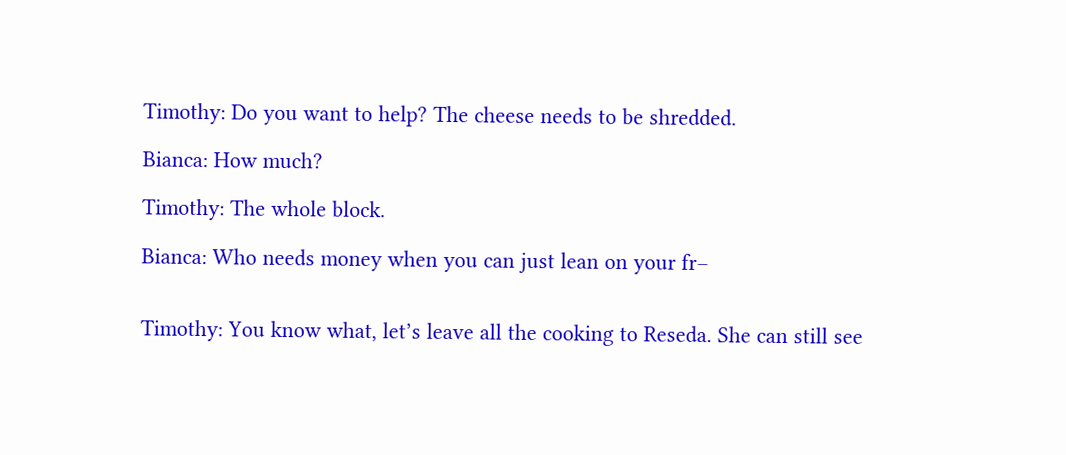Timothy: Do you want to help? The cheese needs to be shredded.

Bianca: How much?

Timothy: The whole block.

Bianca: Who needs money when you can just lean on your fr–


Timothy: You know what, let’s leave all the cooking to Reseda. She can still see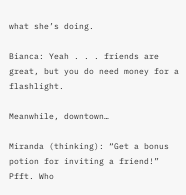what she’s doing.

Bianca: Yeah . . . friends are great, but you do need money for a flashlight.

Meanwhile, downtown…

Miranda (thinking): “Get a bonus potion for inviting a friend!” Pfft. Who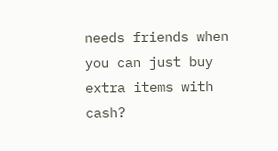needs friends when you can just buy extra items with cash?